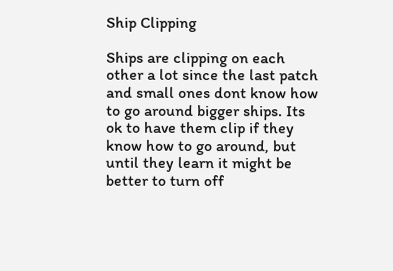Ship Clipping

Ships are clipping on each other a lot since the last patch and small ones dont know how to go around bigger ships. Its ok to have them clip if they know how to go around, but until they learn it might be better to turn off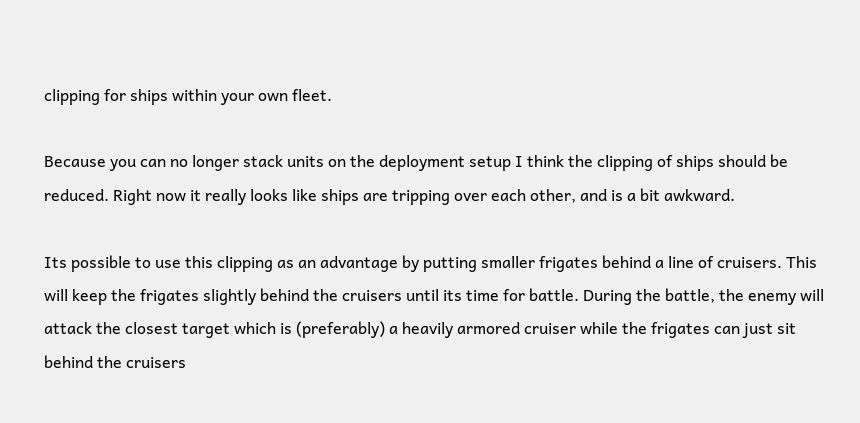clipping for ships within your own fleet.

Because you can no longer stack units on the deployment setup I think the clipping of ships should be reduced. Right now it really looks like ships are tripping over each other, and is a bit awkward.

Its possible to use this clipping as an advantage by putting smaller frigates behind a line of cruisers. This will keep the frigates slightly behind the cruisers until its time for battle. During the battle, the enemy will attack the closest target which is (preferably) a heavily armored cruiser while the frigates can just sit behind the cruisers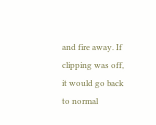and fire away. If clipping was off, it would go back to normal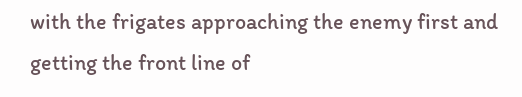with the frigates approaching the enemy first and getting the front line of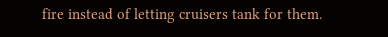fire instead of letting cruisers tank for them.